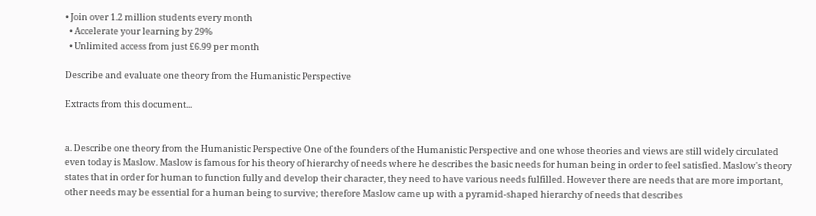• Join over 1.2 million students every month
  • Accelerate your learning by 29%
  • Unlimited access from just £6.99 per month

Describe and evaluate one theory from the Humanistic Perspective

Extracts from this document...


a. Describe one theory from the Humanistic Perspective One of the founders of the Humanistic Perspective and one whose theories and views are still widely circulated even today is Maslow. Maslow is famous for his theory of hierarchy of needs where he describes the basic needs for human being in order to feel satisfied. Maslow's theory states that in order for human to function fully and develop their character, they need to have various needs fulfilled. However there are needs that are more important, other needs may be essential for a human being to survive; therefore Maslow came up with a pyramid-shaped hierarchy of needs that describes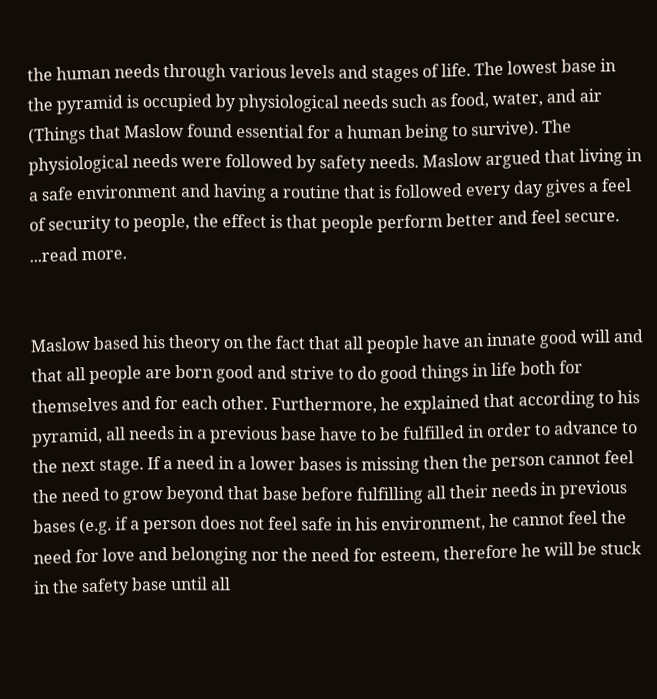the human needs through various levels and stages of life. The lowest base in the pyramid is occupied by physiological needs such as food, water, and air (Things that Maslow found essential for a human being to survive). The physiological needs were followed by safety needs. Maslow argued that living in a safe environment and having a routine that is followed every day gives a feel of security to people, the effect is that people perform better and feel secure. ...read more.


Maslow based his theory on the fact that all people have an innate good will and that all people are born good and strive to do good things in life both for themselves and for each other. Furthermore, he explained that according to his pyramid, all needs in a previous base have to be fulfilled in order to advance to the next stage. If a need in a lower bases is missing then the person cannot feel the need to grow beyond that base before fulfilling all their needs in previous bases (e.g. if a person does not feel safe in his environment, he cannot feel the need for love and belonging nor the need for esteem, therefore he will be stuck in the safety base until all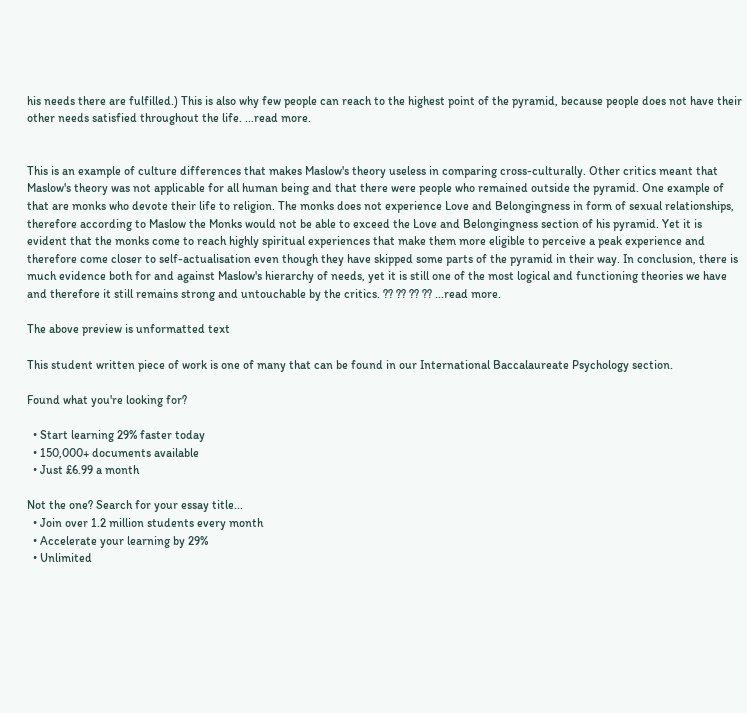his needs there are fulfilled.) This is also why few people can reach to the highest point of the pyramid, because people does not have their other needs satisfied throughout the life. ...read more.


This is an example of culture differences that makes Maslow's theory useless in comparing cross-culturally. Other critics meant that Maslow's theory was not applicable for all human being and that there were people who remained outside the pyramid. One example of that are monks who devote their life to religion. The monks does not experience Love and Belongingness in form of sexual relationships, therefore according to Maslow the Monks would not be able to exceed the Love and Belongingness section of his pyramid. Yet it is evident that the monks come to reach highly spiritual experiences that make them more eligible to perceive a peak experience and therefore come closer to self-actualisation even though they have skipped some parts of the pyramid in their way. In conclusion, there is much evidence both for and against Maslow's hierarchy of needs, yet it is still one of the most logical and functioning theories we have and therefore it still remains strong and untouchable by the critics. ?? ?? ?? ?? ...read more.

The above preview is unformatted text

This student written piece of work is one of many that can be found in our International Baccalaureate Psychology section.

Found what you're looking for?

  • Start learning 29% faster today
  • 150,000+ documents available
  • Just £6.99 a month

Not the one? Search for your essay title...
  • Join over 1.2 million students every month
  • Accelerate your learning by 29%
  • Unlimited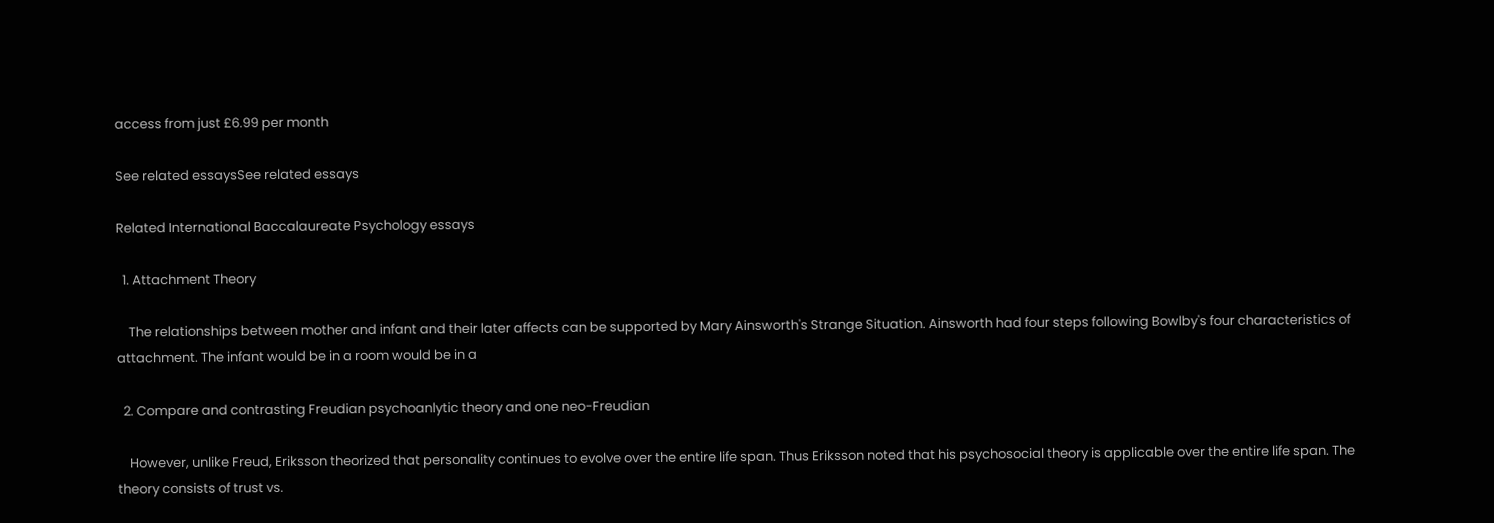access from just £6.99 per month

See related essaysSee related essays

Related International Baccalaureate Psychology essays

  1. Attachment Theory

    The relationships between mother and infant and their later affects can be supported by Mary Ainsworth's Strange Situation. Ainsworth had four steps following Bowlby's four characteristics of attachment. The infant would be in a room would be in a

  2. Compare and contrasting Freudian psychoanlytic theory and one neo-Freudian

    However, unlike Freud, Eriksson theorized that personality continues to evolve over the entire life span. Thus Eriksson noted that his psychosocial theory is applicable over the entire life span. The theory consists of trust vs.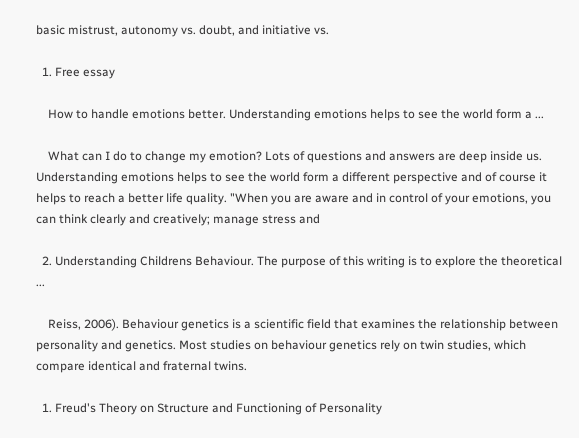basic mistrust, autonomy vs. doubt, and initiative vs.

  1. Free essay

    How to handle emotions better. Understanding emotions helps to see the world form a ...

    What can I do to change my emotion? Lots of questions and answers are deep inside us. Understanding emotions helps to see the world form a different perspective and of course it helps to reach a better life quality. "When you are aware and in control of your emotions, you can think clearly and creatively; manage stress and

  2. Understanding Childrens Behaviour. The purpose of this writing is to explore the theoretical ...

    Reiss, 2006). Behaviour genetics is a scientific field that examines the relationship between personality and genetics. Most studies on behaviour genetics rely on twin studies, which compare identical and fraternal twins.

  1. Freud's Theory on Structure and Functioning of Personality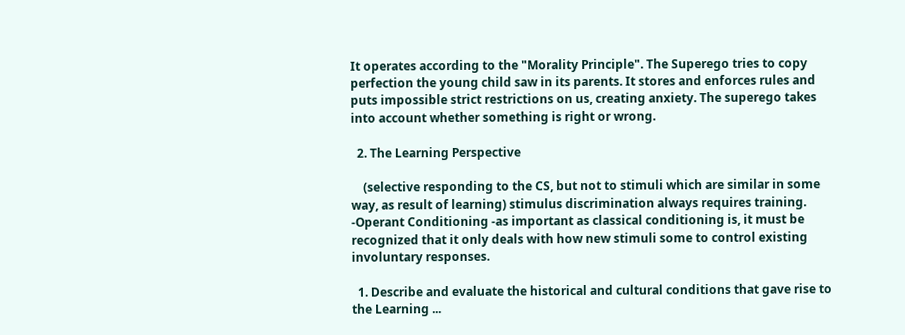It operates according to the "Morality Principle". The Superego tries to copy perfection the young child saw in its parents. It stores and enforces rules and puts impossible strict restrictions on us, creating anxiety. The superego takes into account whether something is right or wrong.

  2. The Learning Perspective

    (selective responding to the CS, but not to stimuli which are similar in some way, as result of learning) stimulus discrimination always requires training. -Operant Conditioning -as important as classical conditioning is, it must be recognized that it only deals with how new stimuli some to control existing involuntary responses.

  1. Describe and evaluate the historical and cultural conditions that gave rise to the Learning ...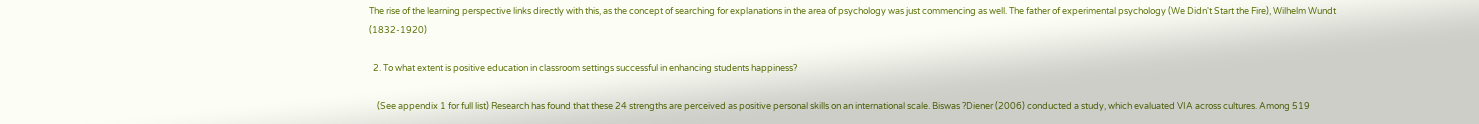The rise of the learning perspective links directly with this, as the concept of searching for explanations in the area of psychology was just commencing as well. The father of experimental psychology (We Didn't Start the Fire), Wilhelm Wundt (1832-1920)

  2. To what extent is positive education in classroom settings successful in enhancing students happiness?

    (See appendix 1 for full list) Research has found that these 24 strengths are perceived as positive personal skills on an international scale. Biswas ?Diener (2006) conducted a study, which evaluated VIA across cultures. Among 519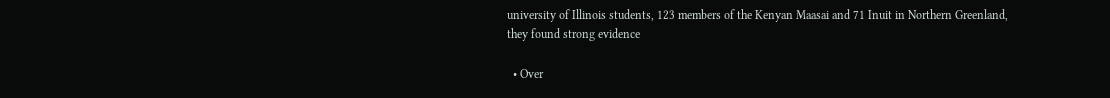university of Illinois students, 123 members of the Kenyan Maasai and 71 Inuit in Northern Greenland, they found strong evidence

  • Over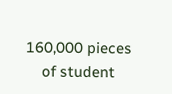160,000 pieces
    of student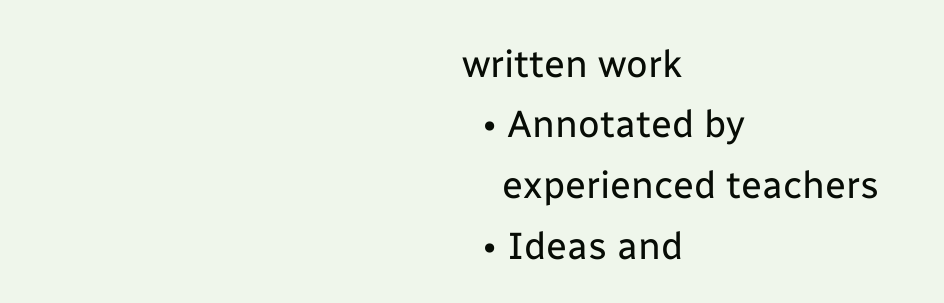written work
  • Annotated by
    experienced teachers
  • Ideas and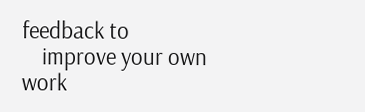feedback to
    improve your own work